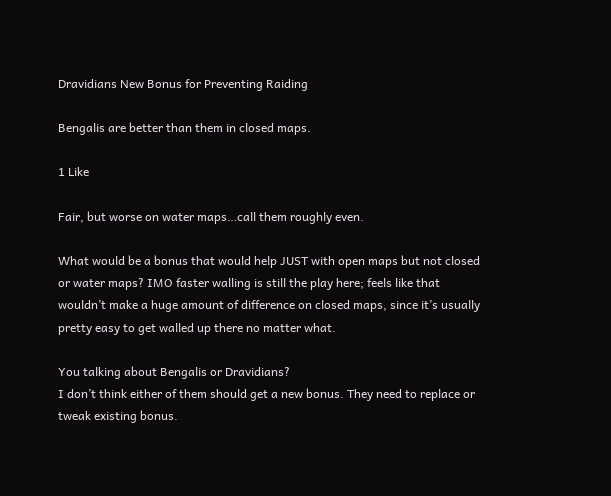Dravidians New Bonus for Preventing Raiding

Bengalis are better than them in closed maps.

1 Like

Fair, but worse on water maps…call them roughly even.

What would be a bonus that would help JUST with open maps but not closed or water maps? IMO faster walling is still the play here; feels like that wouldn’t make a huge amount of difference on closed maps, since it’s usually pretty easy to get walled up there no matter what.

You talking about Bengalis or Dravidians?
I don’t think either of them should get a new bonus. They need to replace or tweak existing bonus.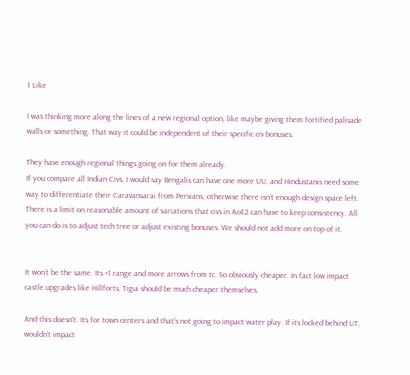1 Like

I was thinking more along the lines of a new regional option, like maybe giving them fortified palisade walls or something. That way it could be independent of their specific civ bonuses.

They have enough regional things going on for them already.
If you compare all Indian Civs, I would say Bengalis can have one more UU, and Hindustanis need some way to differentiate their Caravansarai from Persians, otherwise there isn’t enough design space left.
There is a limit on reasonable amount of variations that civs in AoE2 can have to keep consistency. All you can do is to adjust tech tree or adjust existing bonuses. We should not add more on top of it.


It won’t be the same. Its +1 range and more arrows from tc. So obviously cheaper. In fact low impact castle upgrades like Hillforts, Tigui should be much cheaper themselves.

And this doesn’t. Its for town centers and that’s not going to impact water play. If its locked behind UT, wouldn’t impact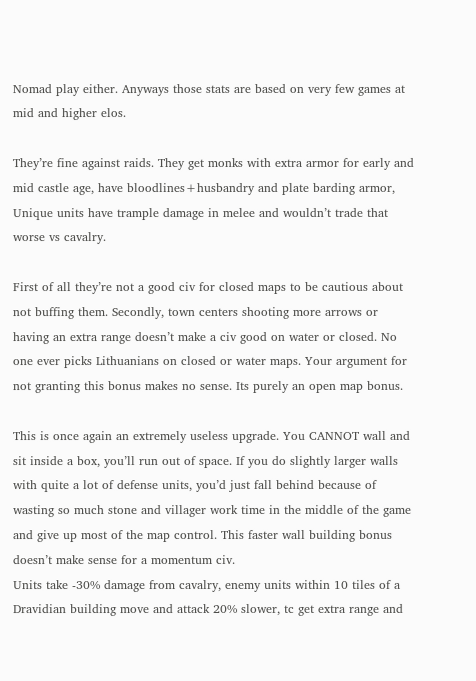Nomad play either. Anyways those stats are based on very few games at mid and higher elos.

They’re fine against raids. They get monks with extra armor for early and mid castle age, have bloodlines+husbandry and plate barding armor, Unique units have trample damage in melee and wouldn’t trade that worse vs cavalry.

First of all they’re not a good civ for closed maps to be cautious about not buffing them. Secondly, town centers shooting more arrows or having an extra range doesn’t make a civ good on water or closed. No one ever picks Lithuanians on closed or water maps. Your argument for not granting this bonus makes no sense. Its purely an open map bonus.

This is once again an extremely useless upgrade. You CANNOT wall and sit inside a box, you’ll run out of space. If you do slightly larger walls with quite a lot of defense units, you’d just fall behind because of wasting so much stone and villager work time in the middle of the game and give up most of the map control. This faster wall building bonus doesn’t make sense for a momentum civ.
Units take -30% damage from cavalry, enemy units within 10 tiles of a Dravidian building move and attack 20% slower, tc get extra range and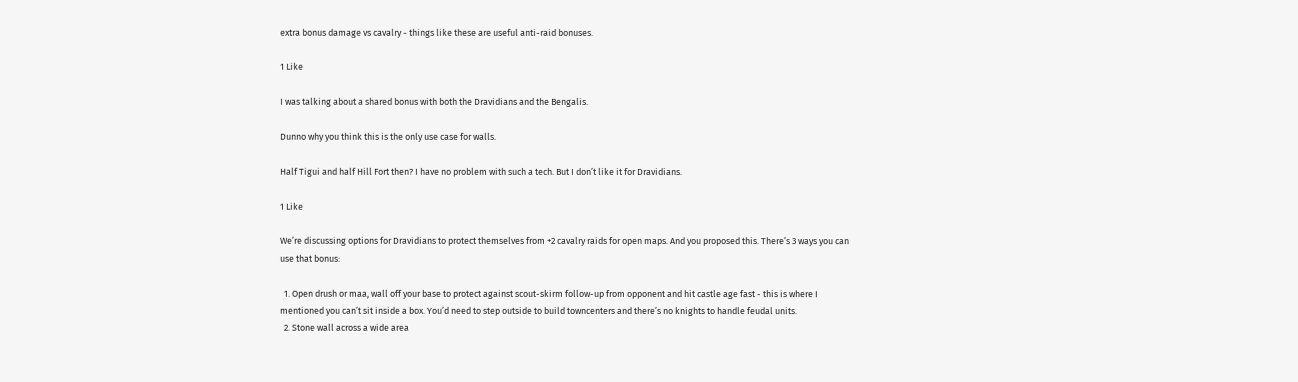extra bonus damage vs cavalry - things like these are useful anti-raid bonuses.

1 Like

I was talking about a shared bonus with both the Dravidians and the Bengalis.

Dunno why you think this is the only use case for walls.

Half Tigui and half Hill Fort then? I have no problem with such a tech. But I don’t like it for Dravidians.

1 Like

We’re discussing options for Dravidians to protect themselves from +2 cavalry raids for open maps. And you proposed this. There’s 3 ways you can use that bonus:

  1. Open drush or maa, wall off your base to protect against scout-skirm follow-up from opponent and hit castle age fast - this is where I mentioned you can’t sit inside a box. You’d need to step outside to build towncenters and there’s no knights to handle feudal units.
  2. Stone wall across a wide area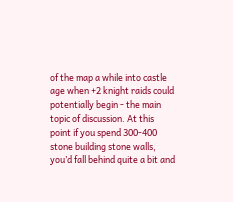of the map a while into castle age when +2 knight raids could potentially begin - the main topic of discussion. At this point if you spend 300-400 stone building stone walls, you’d fall behind quite a bit and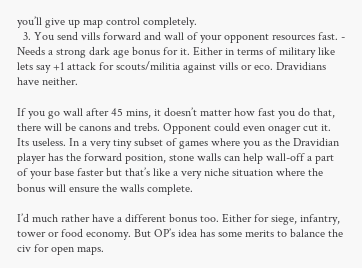you’ll give up map control completely.
  3. You send vills forward and wall of your opponent resources fast. - Needs a strong dark age bonus for it. Either in terms of military like lets say +1 attack for scouts/militia against vills or eco. Dravidians have neither.

If you go wall after 45 mins, it doesn’t matter how fast you do that, there will be canons and trebs. Opponent could even onager cut it. Its useless. In a very tiny subset of games where you as the Dravidian player has the forward position, stone walls can help wall-off a part of your base faster but that’s like a very niche situation where the bonus will ensure the walls complete.

I’d much rather have a different bonus too. Either for siege, infantry, tower or food economy. But OP’s idea has some merits to balance the civ for open maps.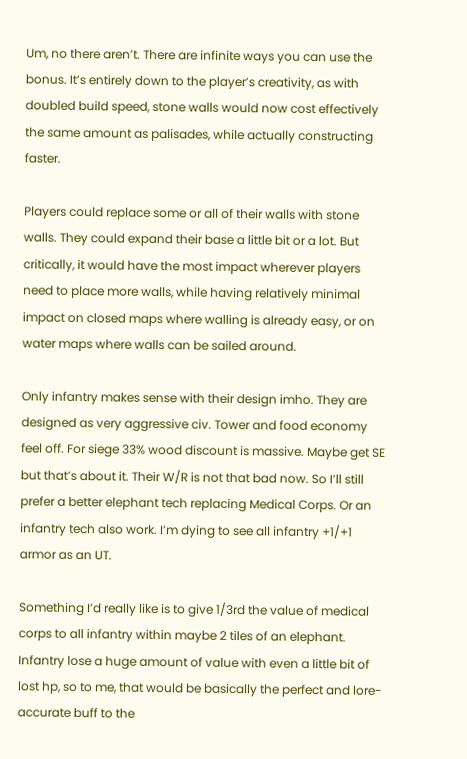Um, no there aren’t. There are infinite ways you can use the bonus. It’s entirely down to the player’s creativity, as with doubled build speed, stone walls would now cost effectively the same amount as palisades, while actually constructing faster.

Players could replace some or all of their walls with stone walls. They could expand their base a little bit or a lot. But critically, it would have the most impact wherever players need to place more walls, while having relatively minimal impact on closed maps where walling is already easy, or on water maps where walls can be sailed around.

Only infantry makes sense with their design imho. They are designed as very aggressive civ. Tower and food economy feel off. For siege 33% wood discount is massive. Maybe get SE but that’s about it. Their W/R is not that bad now. So I’ll still prefer a better elephant tech replacing Medical Corps. Or an infantry tech also work. I’m dying to see all infantry +1/+1 armor as an UT.

Something I’d really like is to give 1/3rd the value of medical corps to all infantry within maybe 2 tiles of an elephant. Infantry lose a huge amount of value with even a little bit of lost hp, so to me, that would be basically the perfect and lore-accurate buff to the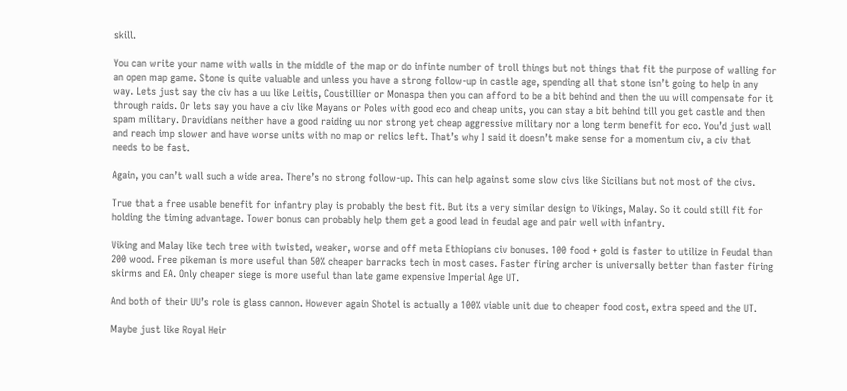skill.

You can write your name with walls in the middle of the map or do infinte number of troll things but not things that fit the purpose of walling for an open map game. Stone is quite valuable and unless you have a strong follow-up in castle age, spending all that stone isn’t going to help in any way. Lets just say the civ has a uu like Leitis, Coustillier or Monaspa then you can afford to be a bit behind and then the uu will compensate for it through raids. Or lets say you have a civ like Mayans or Poles with good eco and cheap units, you can stay a bit behind till you get castle and then spam military. Dravidians neither have a good raiding uu nor strong yet cheap aggressive military nor a long term benefit for eco. You’d just wall and reach imp slower and have worse units with no map or relics left. That’s why I said it doesn’t make sense for a momentum civ, a civ that needs to be fast.

Again, you can’t wall such a wide area. There’s no strong follow-up. This can help against some slow civs like Sicilians but not most of the civs.

True that a free usable benefit for infantry play is probably the best fit. But its a very similar design to Vikings, Malay. So it could still fit for holding the timing advantage. Tower bonus can probably help them get a good lead in feudal age and pair well with infantry.

Viking and Malay like tech tree with twisted, weaker, worse and off meta Ethiopians civ bonuses. 100 food + gold is faster to utilize in Feudal than 200 wood. Free pikeman is more useful than 50% cheaper barracks tech in most cases. Faster firing archer is universally better than faster firing skirms and EA. Only cheaper siege is more useful than late game expensive Imperial Age UT.

And both of their UU’s role is glass cannon. However again Shotel is actually a 100% viable unit due to cheaper food cost, extra speed and the UT.

Maybe just like Royal Heir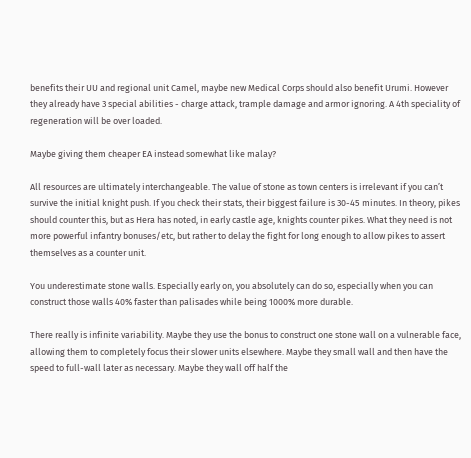benefits their UU and regional unit Camel, maybe new Medical Corps should also benefit Urumi. However they already have 3 special abilities - charge attack, trample damage and armor ignoring. A 4th speciality of regeneration will be over loaded.

Maybe giving them cheaper EA instead somewhat like malay?

All resources are ultimately interchangeable. The value of stone as town centers is irrelevant if you can’t survive the initial knight push. If you check their stats, their biggest failure is 30-45 minutes. In theory, pikes should counter this, but as Hera has noted, in early castle age, knights counter pikes. What they need is not more powerful infantry bonuses/etc, but rather to delay the fight for long enough to allow pikes to assert themselves as a counter unit.

You underestimate stone walls. Especially early on, you absolutely can do so, especially when you can construct those walls 40% faster than palisades while being 1000% more durable.

There really is infinite variability. Maybe they use the bonus to construct one stone wall on a vulnerable face, allowing them to completely focus their slower units elsewhere. Maybe they small wall and then have the speed to full-wall later as necessary. Maybe they wall off half the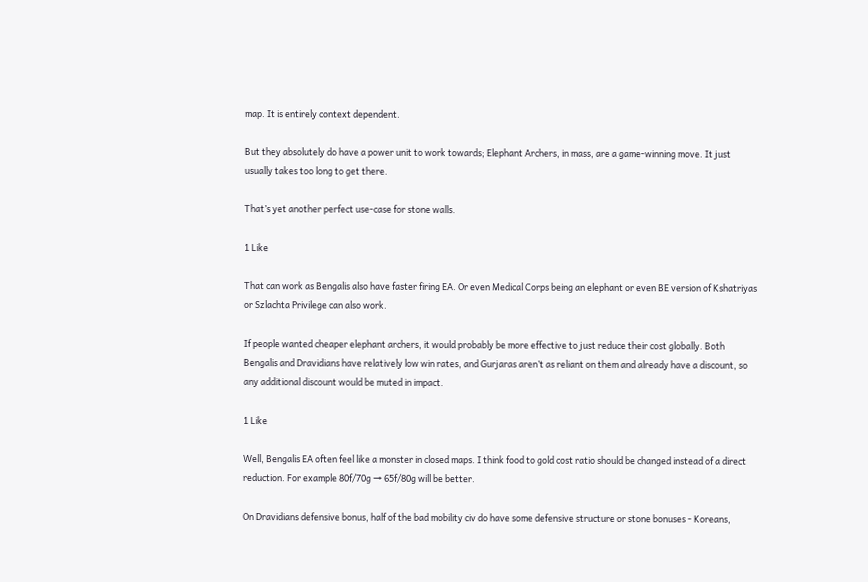map. It is entirely context dependent.

But they absolutely do have a power unit to work towards; Elephant Archers, in mass, are a game-winning move. It just usually takes too long to get there.

That’s yet another perfect use-case for stone walls.

1 Like

That can work as Bengalis also have faster firing EA. Or even Medical Corps being an elephant or even BE version of Kshatriyas or Szlachta Privilege can also work.

If people wanted cheaper elephant archers, it would probably be more effective to just reduce their cost globally. Both Bengalis and Dravidians have relatively low win rates, and Gurjaras aren’t as reliant on them and already have a discount, so any additional discount would be muted in impact.

1 Like

Well, Bengalis EA often feel like a monster in closed maps. I think food to gold cost ratio should be changed instead of a direct reduction. For example 80f/70g → 65f/80g will be better.

On Dravidians defensive bonus, half of the bad mobility civ do have some defensive structure or stone bonuses - Koreans,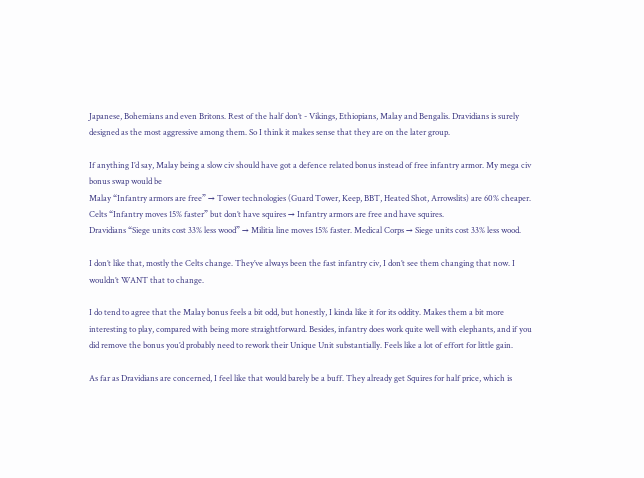Japanese, Bohemians and even Britons. Rest of the half don’t - Vikings, Ethiopians, Malay and Bengalis. Dravidians is surely designed as the most aggressive among them. So I think it makes sense that they are on the later group.

If anything I’d say, Malay being a slow civ should have got a defence related bonus instead of free infantry armor. My mega civ bonus swap would be
Malay “Infantry armors are free” → Tower technologies (Guard Tower, Keep, BBT, Heated Shot, Arrowslits) are 60% cheaper.
Celts “Infantry moves 15% faster” but don’t have squires → Infantry armors are free and have squires.
Dravidians “Siege units cost 33% less wood” → Militia line moves 15% faster. Medical Corps → Siege units cost 33% less wood.

I don’t like that, mostly the Celts change. They’ve always been the fast infantry civ, I don’t see them changing that now. I wouldn’t WANT that to change.

I do tend to agree that the Malay bonus feels a bit odd, but honestly, I kinda like it for its oddity. Makes them a bit more interesting to play, compared with being more straightforward. Besides, infantry does work quite well with elephants, and if you did remove the bonus you’d probably need to rework their Unique Unit substantially. Feels like a lot of effort for little gain.

As far as Dravidians are concerned, I feel like that would barely be a buff. They already get Squires for half price, which is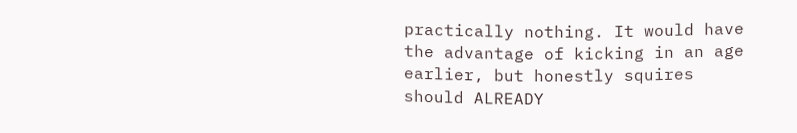practically nothing. It would have the advantage of kicking in an age earlier, but honestly squires should ALREADY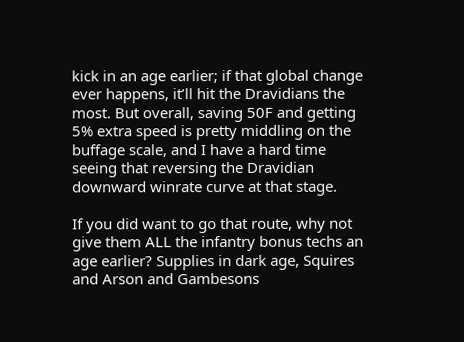kick in an age earlier; if that global change ever happens, it’ll hit the Dravidians the most. But overall, saving 50F and getting 5% extra speed is pretty middling on the buffage scale, and I have a hard time seeing that reversing the Dravidian downward winrate curve at that stage.

If you did want to go that route, why not give them ALL the infantry bonus techs an age earlier? Supplies in dark age, Squires and Arson and Gambesons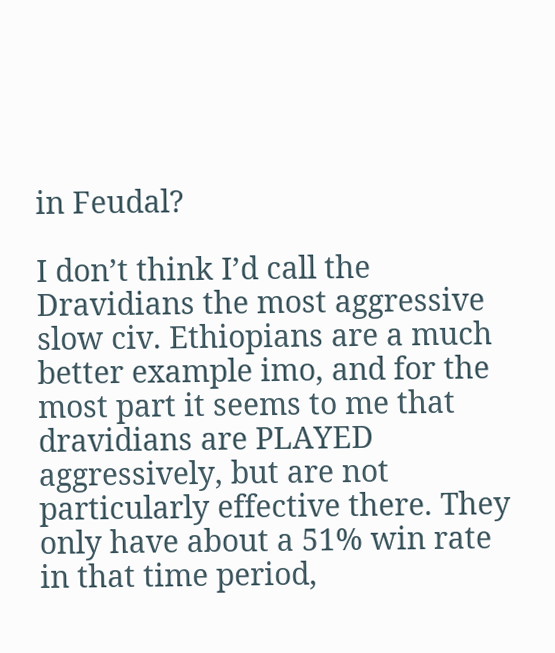in Feudal?

I don’t think I’d call the Dravidians the most aggressive slow civ. Ethiopians are a much better example imo, and for the most part it seems to me that dravidians are PLAYED aggressively, but are not particularly effective there. They only have about a 51% win rate in that time period,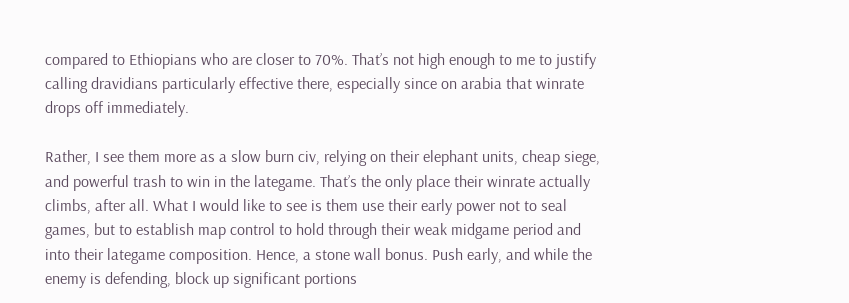compared to Ethiopians who are closer to 70%. That’s not high enough to me to justify calling dravidians particularly effective there, especially since on arabia that winrate drops off immediately.

Rather, I see them more as a slow burn civ, relying on their elephant units, cheap siege, and powerful trash to win in the lategame. That’s the only place their winrate actually climbs, after all. What I would like to see is them use their early power not to seal games, but to establish map control to hold through their weak midgame period and into their lategame composition. Hence, a stone wall bonus. Push early, and while the enemy is defending, block up significant portions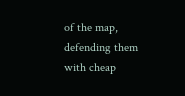of the map, defending them with cheap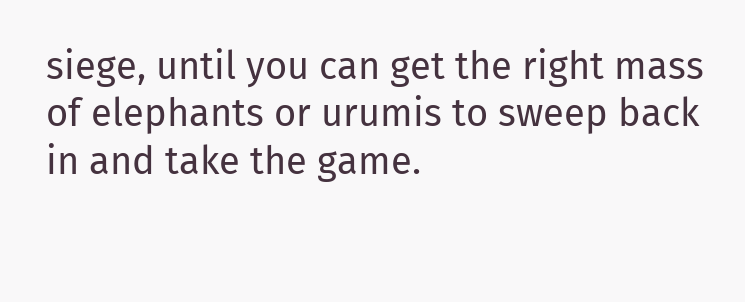siege, until you can get the right mass of elephants or urumis to sweep back in and take the game.